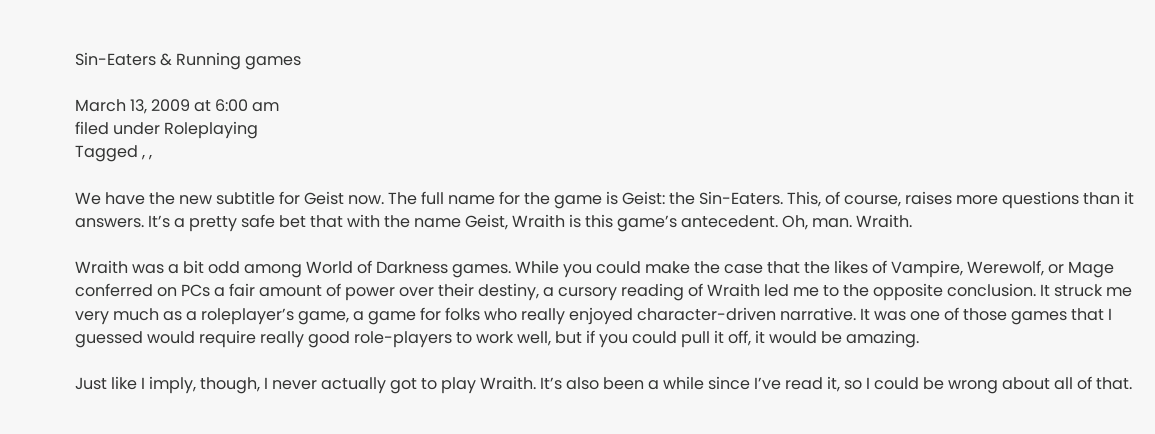Sin-Eaters & Running games

March 13, 2009 at 6:00 am
filed under Roleplaying
Tagged , ,

We have the new subtitle for Geist now. The full name for the game is Geist: the Sin-Eaters. This, of course, raises more questions than it answers. It’s a pretty safe bet that with the name Geist, Wraith is this game’s antecedent. Oh, man. Wraith.

Wraith was a bit odd among World of Darkness games. While you could make the case that the likes of Vampire, Werewolf, or Mage conferred on PCs a fair amount of power over their destiny, a cursory reading of Wraith led me to the opposite conclusion. It struck me very much as a roleplayer’s game, a game for folks who really enjoyed character-driven narrative. It was one of those games that I guessed would require really good role-players to work well, but if you could pull it off, it would be amazing.

Just like I imply, though, I never actually got to play Wraith. It’s also been a while since I’ve read it, so I could be wrong about all of that.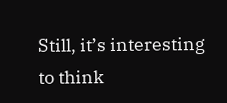Still, it’s interesting to think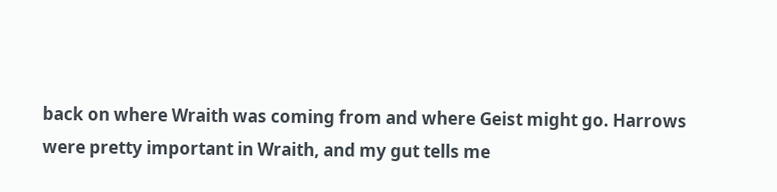back on where Wraith was coming from and where Geist might go. Harrows were pretty important in Wraith, and my gut tells me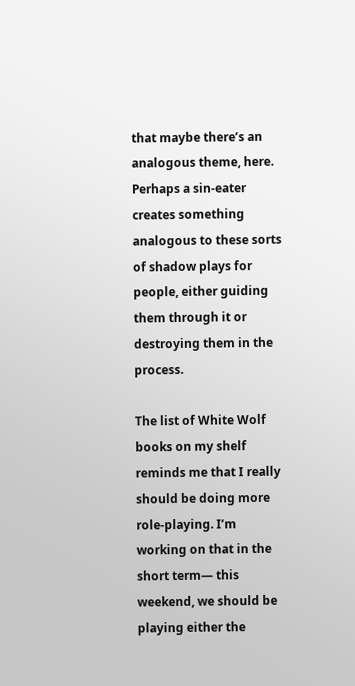that maybe there’s an analogous theme, here. Perhaps a sin-eater creates something analogous to these sorts of shadow plays for people, either guiding them through it or destroying them in the process.

The list of White Wolf books on my shelf reminds me that I really should be doing more role-playing. I’m working on that in the short term— this weekend, we should be playing either the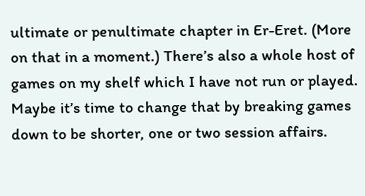ultimate or penultimate chapter in Er-Eret. (More on that in a moment.) There’s also a whole host of games on my shelf which I have not run or played. Maybe it’s time to change that by breaking games down to be shorter, one or two session affairs.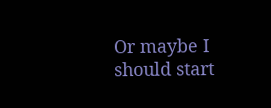Or maybe I should start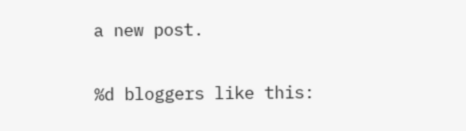a new post.

%d bloggers like this: